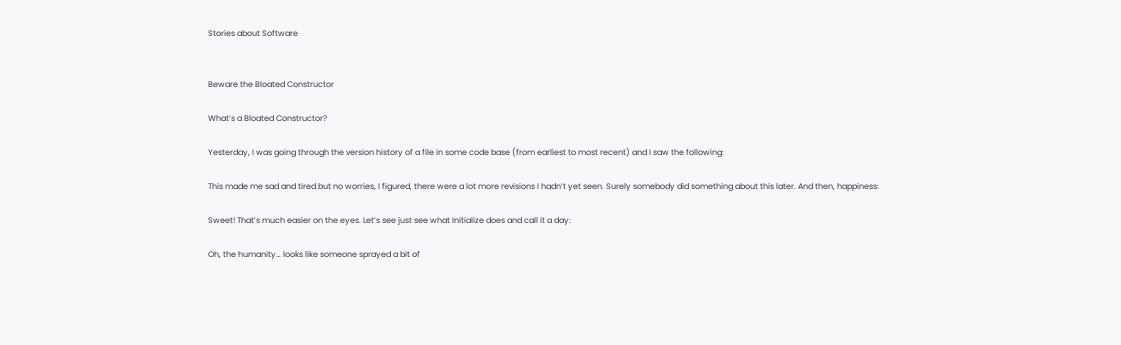Stories about Software


Beware the Bloated Constructor

What’s a Bloated Constructor?

Yesterday, I was going through the version history of a file in some code base (from earliest to most recent) and I saw the following:

This made me sad and tired but no worries, I figured, there were a lot more revisions I hadn’t yet seen. Surely somebody did something about this later. And then, happiness:

Sweet! That’s much easier on the eyes. Let’s see just see what Initialize does and call it a day:

Oh, the humanity… looks like someone sprayed a bit of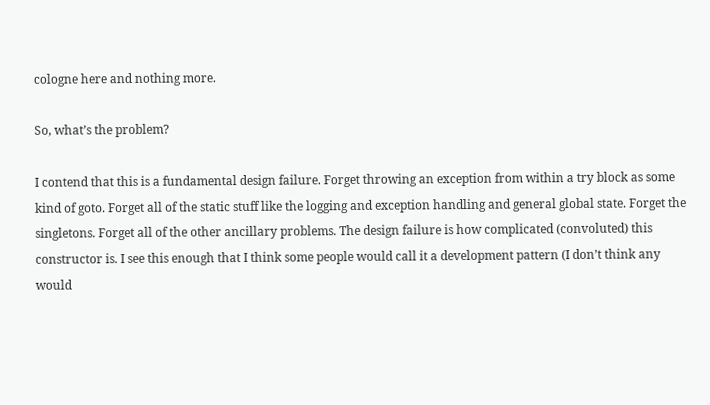cologne here and nothing more.

So, what’s the problem?

I contend that this is a fundamental design failure. Forget throwing an exception from within a try block as some kind of goto. Forget all of the static stuff like the logging and exception handling and general global state. Forget the singletons. Forget all of the other ancillary problems. The design failure is how complicated (convoluted) this constructor is. I see this enough that I think some people would call it a development pattern (I don’t think any would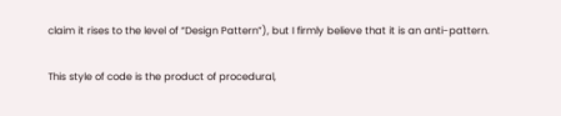claim it rises to the level of “Design Pattern”), but I firmly believe that it is an anti-pattern.

This style of code is the product of procedural,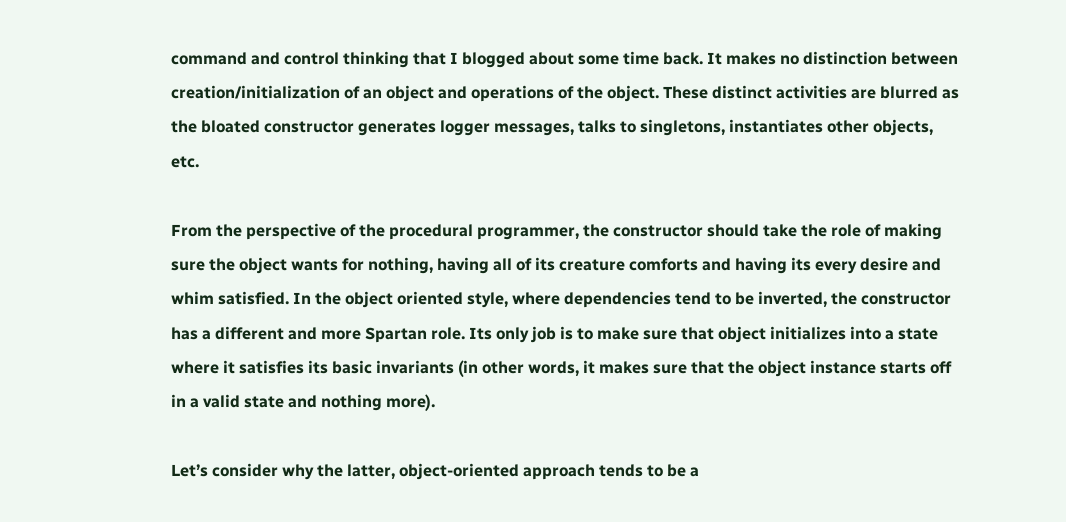command and control thinking that I blogged about some time back. It makes no distinction between creation/initialization of an object and operations of the object. These distinct activities are blurred as the bloated constructor generates logger messages, talks to singletons, instantiates other objects, etc.

From the perspective of the procedural programmer, the constructor should take the role of making sure the object wants for nothing, having all of its creature comforts and having its every desire and whim satisfied. In the object oriented style, where dependencies tend to be inverted, the constructor has a different and more Spartan role. Its only job is to make sure that object initializes into a state where it satisfies its basic invariants (in other words, it makes sure that the object instance starts off in a valid state and nothing more).

Let’s consider why the latter, object-oriented approach tends to be a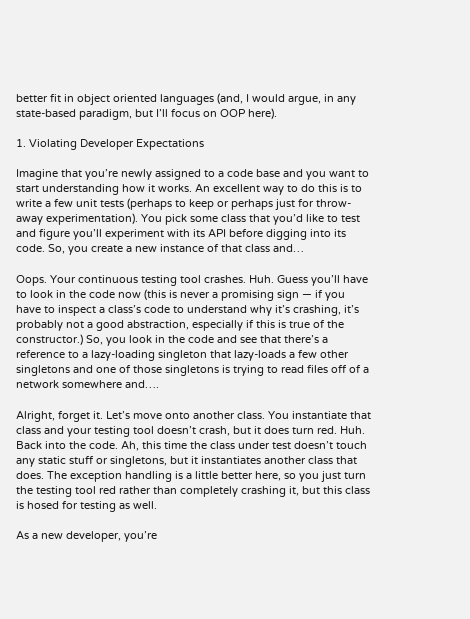better fit in object oriented languages (and, I would argue, in any state-based paradigm, but I’ll focus on OOP here).

1. Violating Developer Expectations

Imagine that you’re newly assigned to a code base and you want to start understanding how it works. An excellent way to do this is to write a few unit tests (perhaps to keep or perhaps just for throw-away experimentation). You pick some class that you’d like to test and figure you’ll experiment with its API before digging into its code. So, you create a new instance of that class and…

Oops. Your continuous testing tool crashes. Huh. Guess you’ll have to look in the code now (this is never a promising sign — if you have to inspect a class’s code to understand why it’s crashing, it’s probably not a good abstraction, especially if this is true of the constructor.) So, you look in the code and see that there’s a reference to a lazy-loading singleton that lazy-loads a few other singletons and one of those singletons is trying to read files off of a network somewhere and….

Alright, forget it. Let’s move onto another class. You instantiate that class and your testing tool doesn’t crash, but it does turn red. Huh. Back into the code. Ah, this time the class under test doesn’t touch any static stuff or singletons, but it instantiates another class that does. The exception handling is a little better here, so you just turn the testing tool red rather than completely crashing it, but this class is hosed for testing as well.

As a new developer, you’re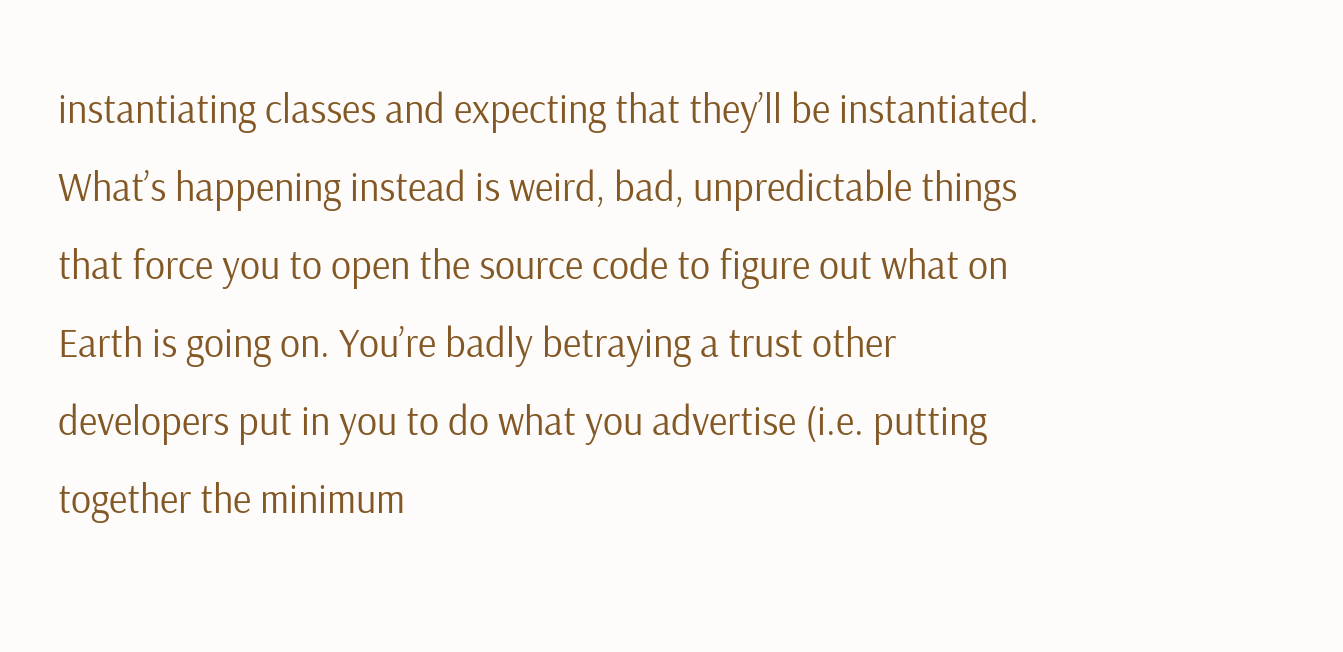instantiating classes and expecting that they’ll be instantiated. What’s happening instead is weird, bad, unpredictable things that force you to open the source code to figure out what on Earth is going on. You’re badly betraying a trust other developers put in you to do what you advertise (i.e. putting together the minimum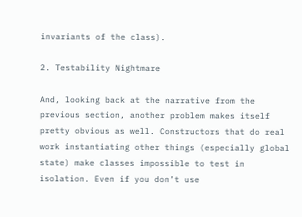invariants of the class).

2. Testability Nightmare

And, looking back at the narrative from the previous section, another problem makes itself pretty obvious as well. Constructors that do real work instantiating other things (especially global state) make classes impossible to test in isolation. Even if you don’t use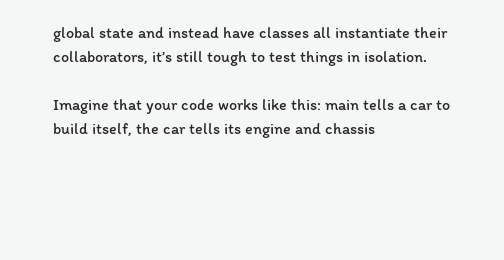global state and instead have classes all instantiate their collaborators, it’s still tough to test things in isolation.

Imagine that your code works like this: main tells a car to build itself, the car tells its engine and chassis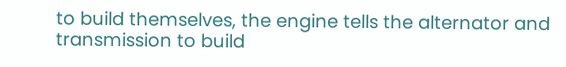to build themselves, the engine tells the alternator and transmission to build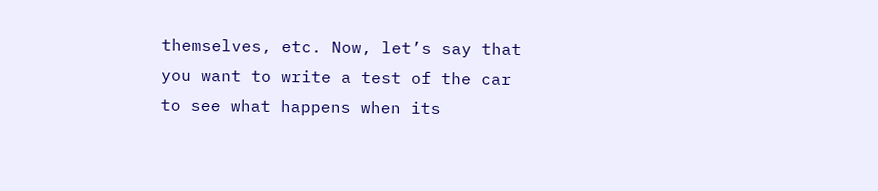themselves, etc. Now, let’s say that you want to write a test of the car to see what happens when its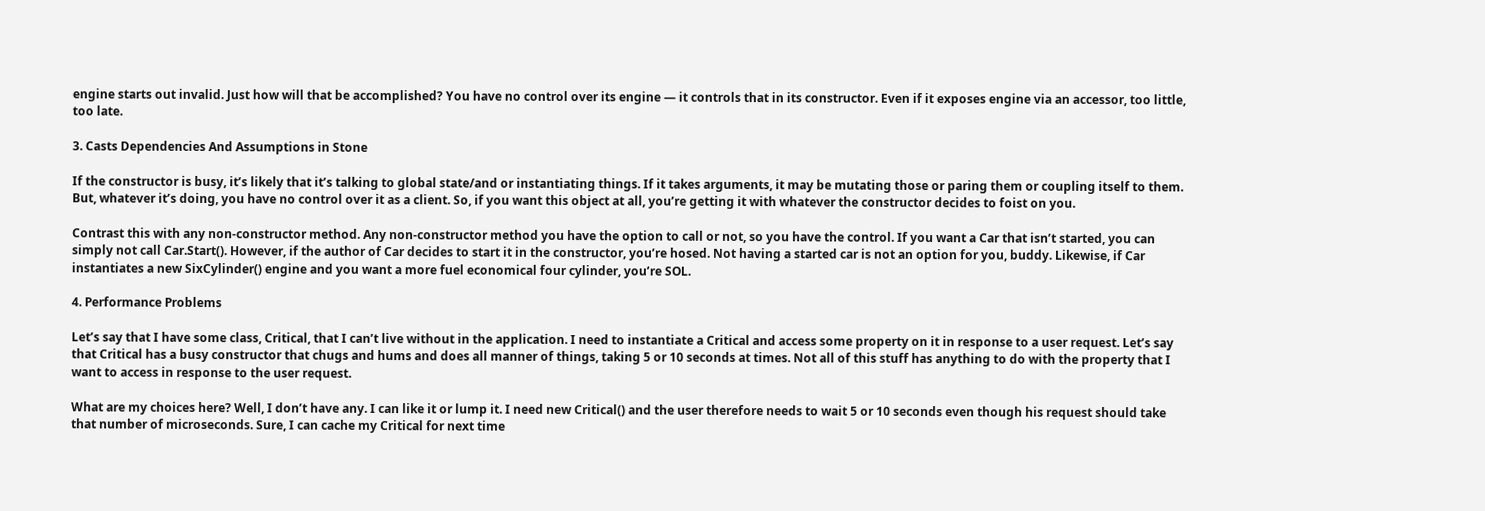engine starts out invalid. Just how will that be accomplished? You have no control over its engine — it controls that in its constructor. Even if it exposes engine via an accessor, too little, too late.

3. Casts Dependencies And Assumptions in Stone

If the constructor is busy, it’s likely that it’s talking to global state/and or instantiating things. If it takes arguments, it may be mutating those or paring them or coupling itself to them. But, whatever it’s doing, you have no control over it as a client. So, if you want this object at all, you’re getting it with whatever the constructor decides to foist on you.

Contrast this with any non-constructor method. Any non-constructor method you have the option to call or not, so you have the control. If you want a Car that isn’t started, you can simply not call Car.Start(). However, if the author of Car decides to start it in the constructor, you’re hosed. Not having a started car is not an option for you, buddy. Likewise, if Car instantiates a new SixCylinder() engine and you want a more fuel economical four cylinder, you’re SOL.

4. Performance Problems

Let’s say that I have some class, Critical, that I can’t live without in the application. I need to instantiate a Critical and access some property on it in response to a user request. Let’s say that Critical has a busy constructor that chugs and hums and does all manner of things, taking 5 or 10 seconds at times. Not all of this stuff has anything to do with the property that I want to access in response to the user request.

What are my choices here? Well, I don’t have any. I can like it or lump it. I need new Critical() and the user therefore needs to wait 5 or 10 seconds even though his request should take that number of microseconds. Sure, I can cache my Critical for next time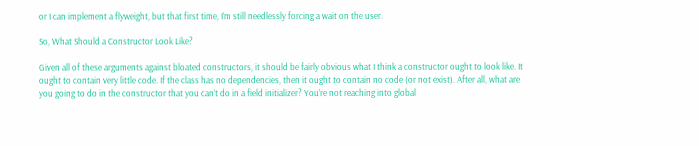or I can implement a flyweight, but that first time, I’m still needlessly forcing a wait on the user.

So, What Should a Constructor Look Like?

Given all of these arguments against bloated constructors, it should be fairly obvious what I think a constructor ought to look like. It ought to contain very little code. If the class has no dependencies, then it ought to contain no code (or not exist). After all, what are you going to do in the constructor that you can’t do in a field initializer? You’re not reaching into global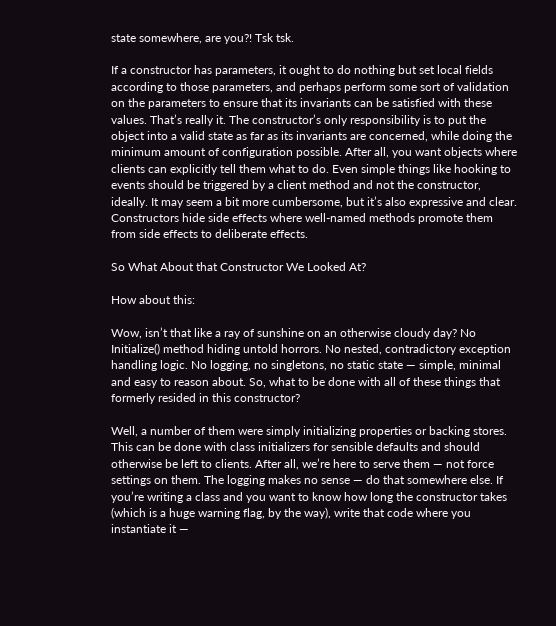state somewhere, are you?! Tsk tsk.

If a constructor has parameters, it ought to do nothing but set local fields according to those parameters, and perhaps perform some sort of validation on the parameters to ensure that its invariants can be satisfied with these values. That’s really it. The constructor’s only responsibility is to put the object into a valid state as far as its invariants are concerned, while doing the minimum amount of configuration possible. After all, you want objects where clients can explicitly tell them what to do. Even simple things like hooking to events should be triggered by a client method and not the constructor, ideally. It may seem a bit more cumbersome, but it’s also expressive and clear. Constructors hide side effects where well-named methods promote them from side effects to deliberate effects.

So What About that Constructor We Looked At?

How about this:

Wow, isn’t that like a ray of sunshine on an otherwise cloudy day? No Initialize() method hiding untold horrors. No nested, contradictory exception handling logic. No logging, no singletons, no static state — simple, minimal and easy to reason about. So, what to be done with all of these things that formerly resided in this constructor?

Well, a number of them were simply initializing properties or backing stores. This can be done with class initializers for sensible defaults and should otherwise be left to clients. After all, we’re here to serve them — not force settings on them. The logging makes no sense — do that somewhere else. If you’re writing a class and you want to know how long the constructor takes (which is a huge warning flag, by the way), write that code where you instantiate it —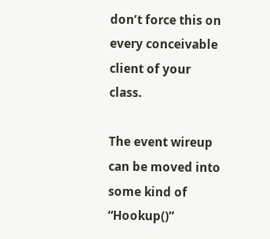don’t force this on every conceivable client of your class.

The event wireup can be moved into some kind of “Hookup()”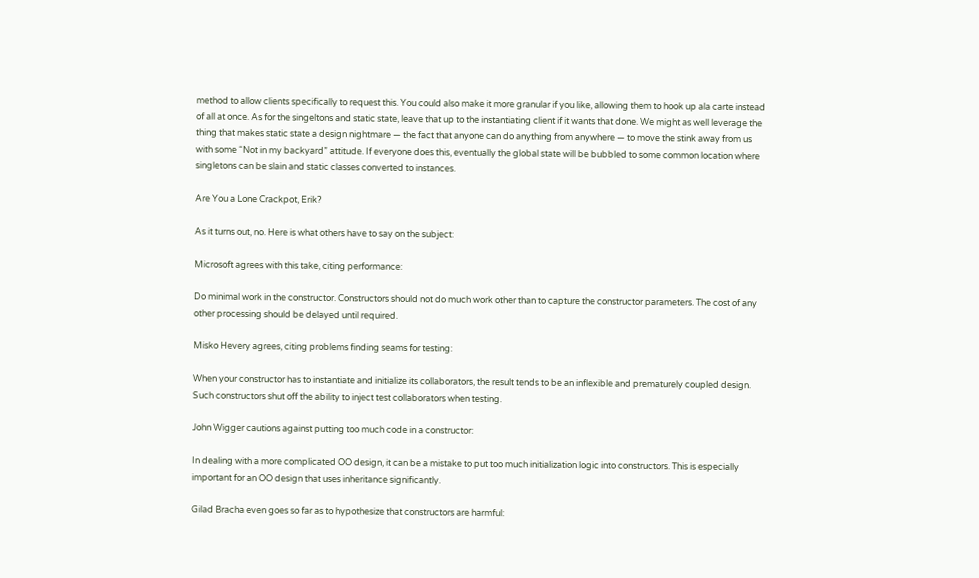method to allow clients specifically to request this. You could also make it more granular if you like, allowing them to hook up ala carte instead of all at once. As for the singeltons and static state, leave that up to the instantiating client if it wants that done. We might as well leverage the thing that makes static state a design nightmare — the fact that anyone can do anything from anywhere — to move the stink away from us with some “Not in my backyard” attitude. If everyone does this, eventually the global state will be bubbled to some common location where singletons can be slain and static classes converted to instances.

Are You a Lone Crackpot, Erik?

As it turns out, no. Here is what others have to say on the subject:

Microsoft agrees with this take, citing performance:

Do minimal work in the constructor. Constructors should not do much work other than to capture the constructor parameters. The cost of any other processing should be delayed until required.

Misko Hevery agrees, citing problems finding seams for testing:

When your constructor has to instantiate and initialize its collaborators, the result tends to be an inflexible and prematurely coupled design. Such constructors shut off the ability to inject test collaborators when testing.

John Wigger cautions against putting too much code in a constructor:

In dealing with a more complicated OO design, it can be a mistake to put too much initialization logic into constructors. This is especially important for an OO design that uses inheritance significantly.

Gilad Bracha even goes so far as to hypothesize that constructors are harmful: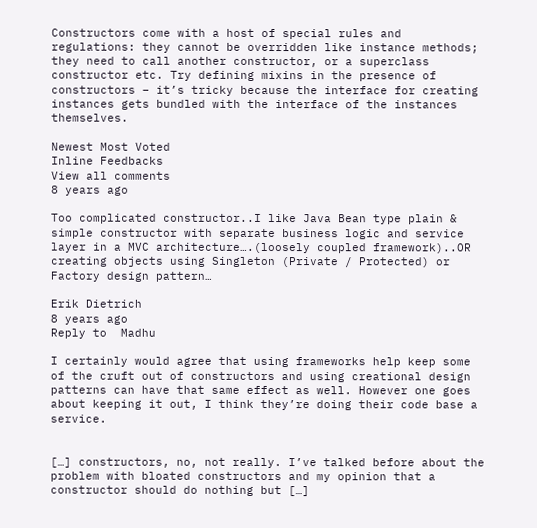Constructors come with a host of special rules and regulations: they cannot be overridden like instance methods; they need to call another constructor, or a superclass constructor etc. Try defining mixins in the presence of constructors – it’s tricky because the interface for creating instances gets bundled with the interface of the instances themselves.

Newest Most Voted
Inline Feedbacks
View all comments
8 years ago

Too complicated constructor..I like Java Bean type plain & simple constructor with separate business logic and service layer in a MVC architecture….(loosely coupled framework)..OR creating objects using Singleton (Private / Protected) or Factory design pattern…

Erik Dietrich
8 years ago
Reply to  Madhu

I certainly would agree that using frameworks help keep some of the cruft out of constructors and using creational design patterns can have that same effect as well. However one goes about keeping it out, I think they’re doing their code base a service.


[…] constructors, no, not really. I’ve talked before about the problem with bloated constructors and my opinion that a constructor should do nothing but […]